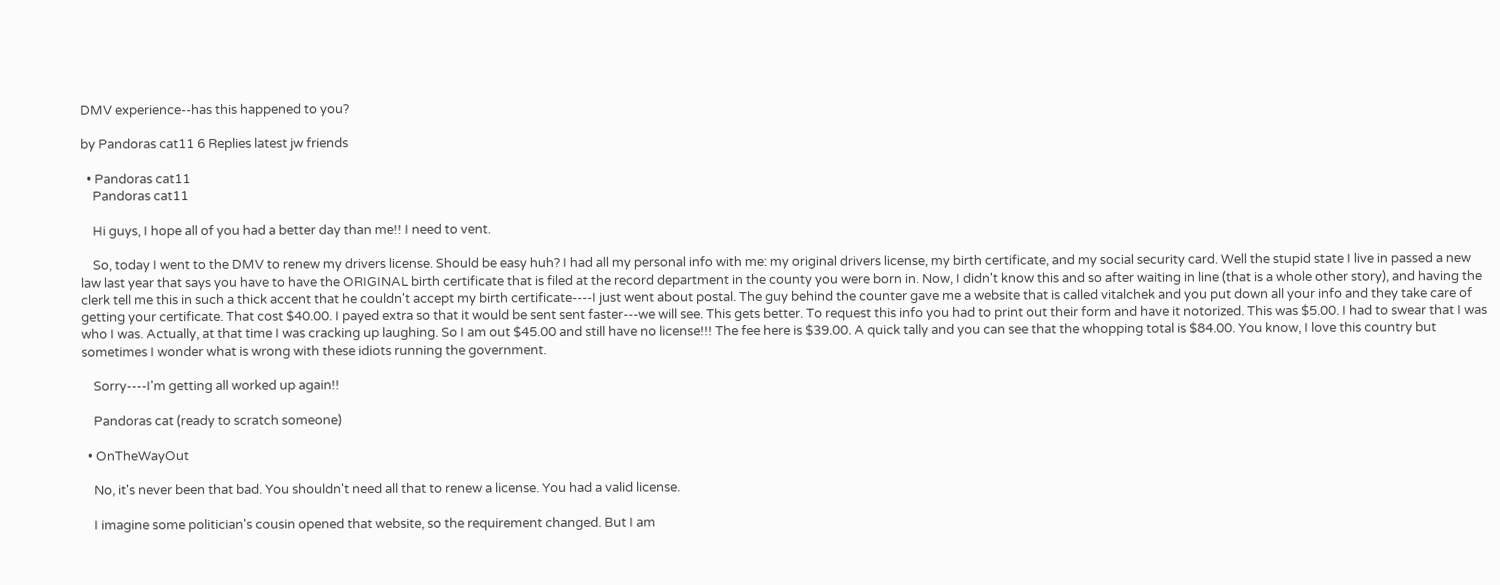DMV experience--has this happened to you?

by Pandoras cat11 6 Replies latest jw friends

  • Pandoras cat11
    Pandoras cat11

    Hi guys, I hope all of you had a better day than me!! I need to vent.

    So, today I went to the DMV to renew my drivers license. Should be easy huh? I had all my personal info with me: my original drivers license, my birth certificate, and my social security card. Well the stupid state I live in passed a new law last year that says you have to have the ORIGINAL birth certificate that is filed at the record department in the county you were born in. Now, I didn't know this and so after waiting in line (that is a whole other story), and having the clerk tell me this in such a thick accent that he couldn't accept my birth certificate----I just went about postal. The guy behind the counter gave me a website that is called vitalchek and you put down all your info and they take care of getting your certificate. That cost $40.00. I payed extra so that it would be sent sent faster---we will see. This gets better. To request this info you had to print out their form and have it notorized. This was $5.00. I had to swear that I was who I was. Actually, at that time I was cracking up laughing. So I am out $45.00 and still have no license!!! The fee here is $39.00. A quick tally and you can see that the whopping total is $84.00. You know, I love this country but sometimes I wonder what is wrong with these idiots running the government.

    Sorry----I'm getting all worked up again!!

    Pandoras cat (ready to scratch someone)

  • OnTheWayOut

    No, it's never been that bad. You shouldn't need all that to renew a license. You had a valid license.

    I imagine some politician's cousin opened that website, so the requirement changed. But I am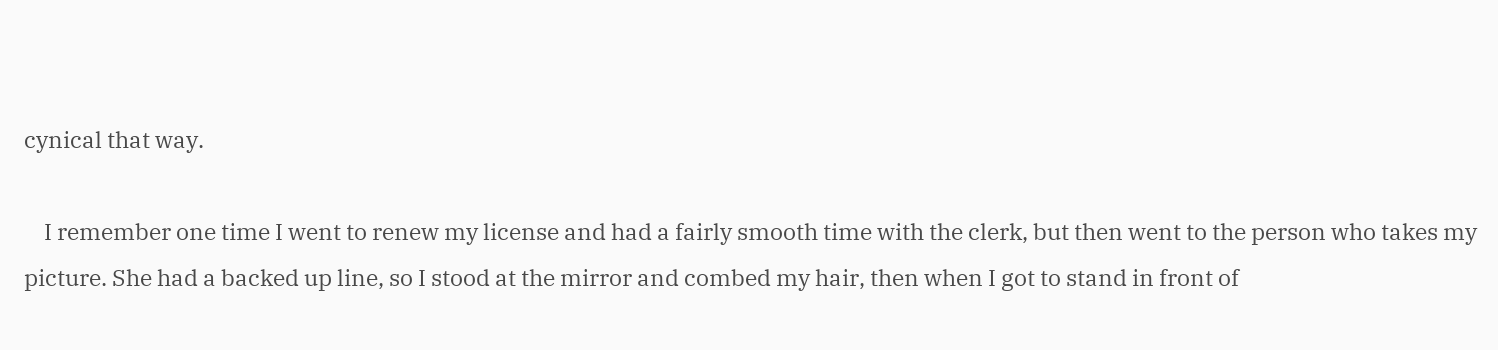cynical that way.

    I remember one time I went to renew my license and had a fairly smooth time with the clerk, but then went to the person who takes my picture. She had a backed up line, so I stood at the mirror and combed my hair, then when I got to stand in front of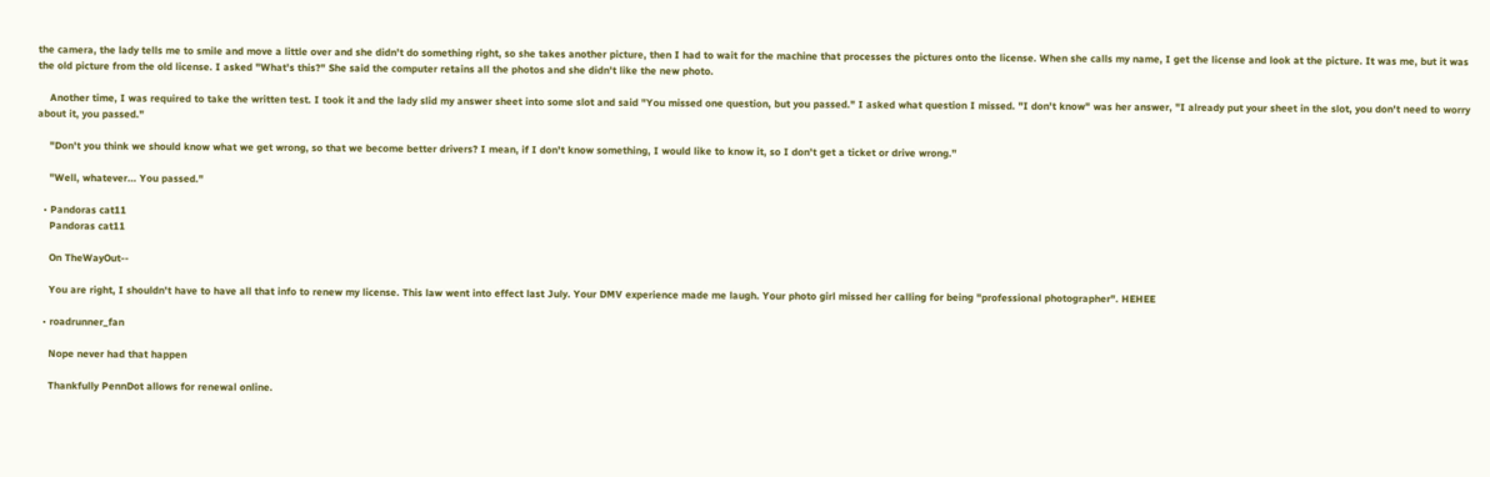the camera, the lady tells me to smile and move a little over and she didn't do something right, so she takes another picture, then I had to wait for the machine that processes the pictures onto the license. When she calls my name, I get the license and look at the picture. It was me, but it was the old picture from the old license. I asked "What's this?" She said the computer retains all the photos and she didn't like the new photo.

    Another time, I was required to take the written test. I took it and the lady slid my answer sheet into some slot and said "You missed one question, but you passed." I asked what question I missed. "I don't know" was her answer, "I already put your sheet in the slot, you don't need to worry about it, you passed."

    "Don't you think we should know what we get wrong, so that we become better drivers? I mean, if I don't know something, I would like to know it, so I don't get a ticket or drive wrong."

    "Well, whatever... You passed."

  • Pandoras cat11
    Pandoras cat11

    On TheWayOut--

    You are right, I shouldn't have to have all that info to renew my license. This law went into effect last July. Your DMV experience made me laugh. Your photo girl missed her calling for being "professional photographer". HEHEE

  • roadrunner_fan

    Nope never had that happen

    Thankfully PennDot allows for renewal online.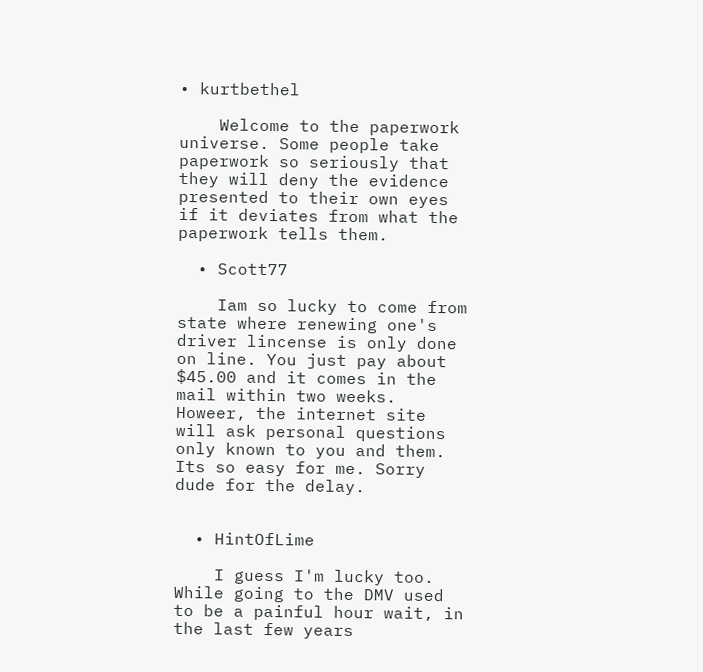• kurtbethel

    Welcome to the paperwork universe. Some people take paperwork so seriously that they will deny the evidence presented to their own eyes if it deviates from what the paperwork tells them.

  • Scott77

    Iam so lucky to come from state where renewing one's driver lincense is only done on line. You just pay about $45.00 and it comes in the mail within two weeks. Howeer, the internet site will ask personal questions only known to you and them. Its so easy for me. Sorry dude for the delay.


  • HintOfLime

    I guess I'm lucky too. While going to the DMV used to be a painful hour wait, in the last few years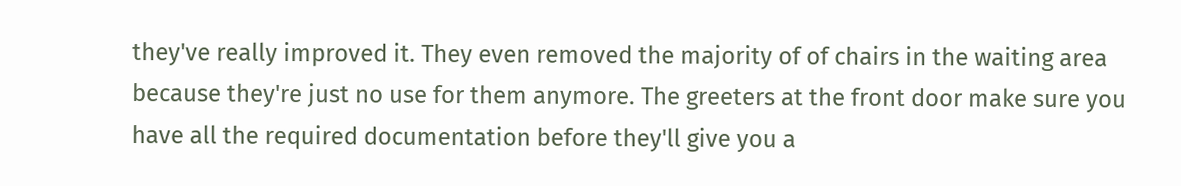they've really improved it. They even removed the majority of of chairs in the waiting area because they're just no use for them anymore. The greeters at the front door make sure you have all the required documentation before they'll give you a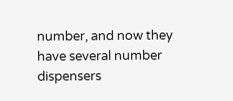number, and now they have several number dispensers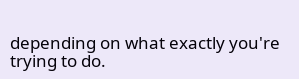depending on what exactly you're trying to do.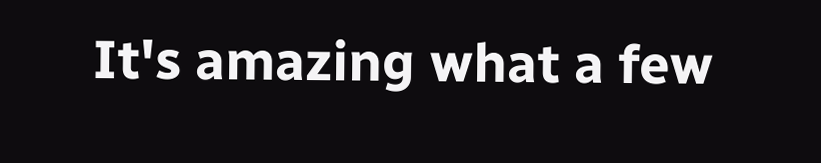It's amazing what a few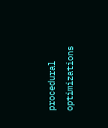procedural optimizations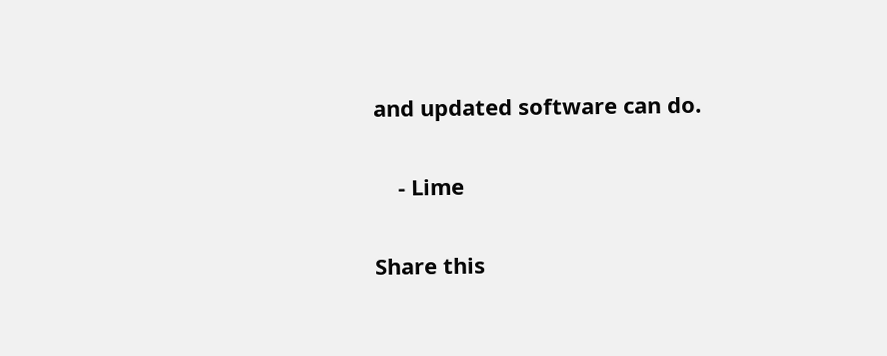and updated software can do.

    - Lime

Share this